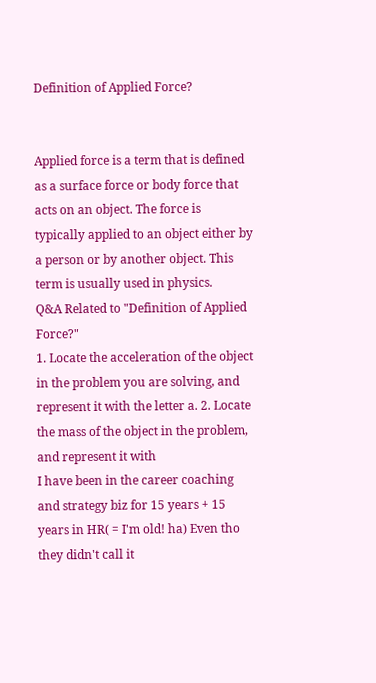Definition of Applied Force?


Applied force is a term that is defined as a surface force or body force that acts on an object. The force is typically applied to an object either by a person or by another object. This term is usually used in physics.
Q&A Related to "Definition of Applied Force?"
1. Locate the acceleration of the object in the problem you are solving, and represent it with the letter a. 2. Locate the mass of the object in the problem, and represent it with
I have been in the career coaching and strategy biz for 15 years + 15 years in HR( = I'm old! ha) Even tho they didn't call it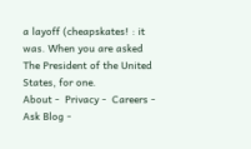a layoff (cheapskates! : it was. When you are asked
The President of the United States, for one.
About -  Privacy -  Careers -  Ask Blog -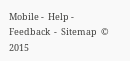Mobile -  Help -  Feedback  -  Sitemap  © 2015